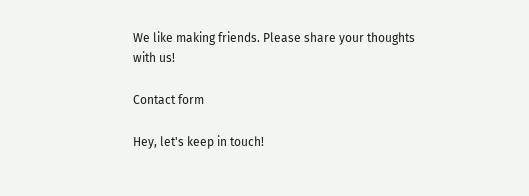We like making friends. Please share your thoughts with us!

Contact form

Hey, let's keep in touch!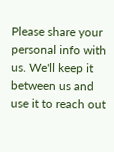Please share your personal info with us. We'll keep it between us and use it to reach out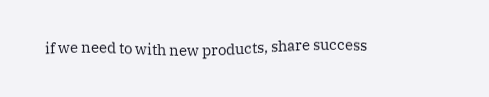if we need to with new products, share success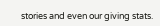stories and even our giving stats.